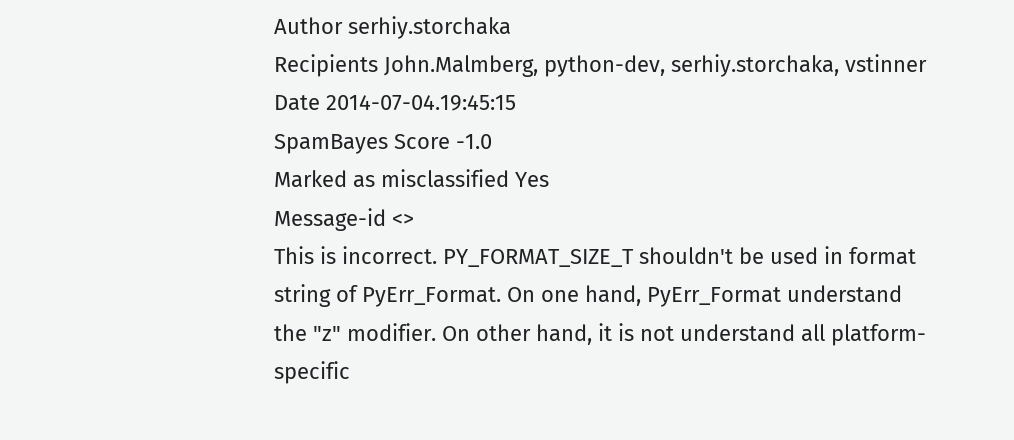Author serhiy.storchaka
Recipients John.Malmberg, python-dev, serhiy.storchaka, vstinner
Date 2014-07-04.19:45:15
SpamBayes Score -1.0
Marked as misclassified Yes
Message-id <>
This is incorrect. PY_FORMAT_SIZE_T shouldn't be used in format string of PyErr_Format. On one hand, PyErr_Format understand the "z" modifier. On other hand, it is not understand all platform-specific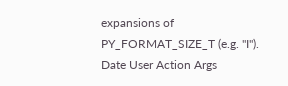expansions of PY_FORMAT_SIZE_T (e.g. "I").
Date User Action Args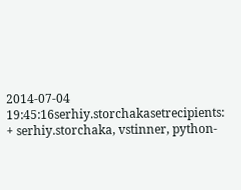2014-07-04 19:45:16serhiy.storchakasetrecipients: + serhiy.storchaka, vstinner, python-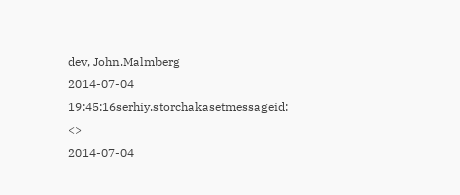dev, John.Malmberg
2014-07-04 19:45:16serhiy.storchakasetmessageid: <>
2014-07-04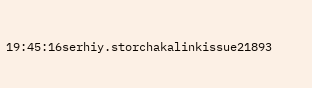19:45:16serhiy.storchakalinkissue21893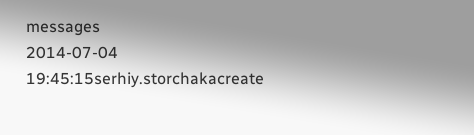messages
2014-07-04 19:45:15serhiy.storchakacreate